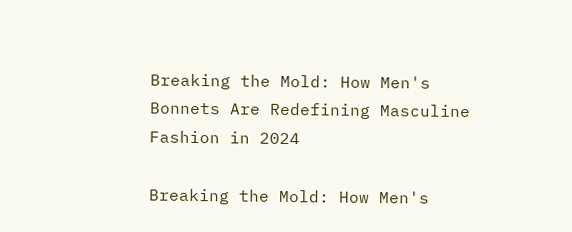Breaking the Mold: How Men's Bonnets Are Redefining Masculine Fashion in 2024

Breaking the Mold: How Men's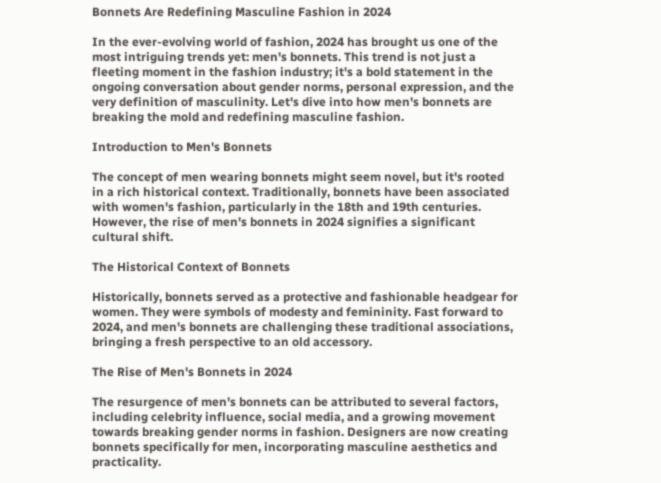Bonnets Are Redefining Masculine Fashion in 2024

In the ever-evolving world of fashion, 2024 has brought us one of the most intriguing trends yet: men's bonnets. This trend is not just a fleeting moment in the fashion industry; it's a bold statement in the ongoing conversation about gender norms, personal expression, and the very definition of masculinity. Let's dive into how men's bonnets are breaking the mold and redefining masculine fashion.

Introduction to Men's Bonnets

The concept of men wearing bonnets might seem novel, but it's rooted in a rich historical context. Traditionally, bonnets have been associated with women's fashion, particularly in the 18th and 19th centuries. However, the rise of men's bonnets in 2024 signifies a significant cultural shift.

The Historical Context of Bonnets

Historically, bonnets served as a protective and fashionable headgear for women. They were symbols of modesty and femininity. Fast forward to 2024, and men's bonnets are challenging these traditional associations, bringing a fresh perspective to an old accessory.

The Rise of Men's Bonnets in 2024

The resurgence of men's bonnets can be attributed to several factors, including celebrity influence, social media, and a growing movement towards breaking gender norms in fashion. Designers are now creating bonnets specifically for men, incorporating masculine aesthetics and practicality.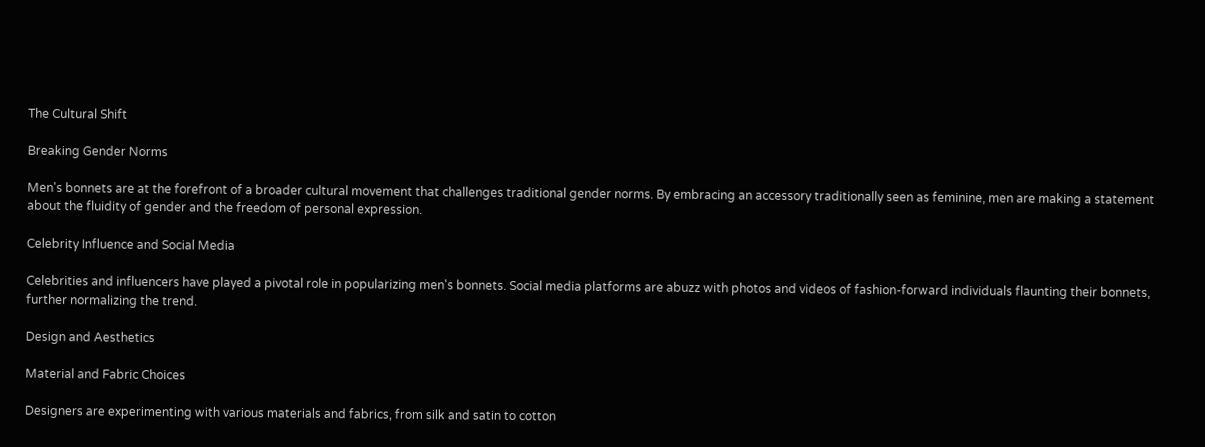The Cultural Shift

Breaking Gender Norms

Men's bonnets are at the forefront of a broader cultural movement that challenges traditional gender norms. By embracing an accessory traditionally seen as feminine, men are making a statement about the fluidity of gender and the freedom of personal expression.

Celebrity Influence and Social Media

Celebrities and influencers have played a pivotal role in popularizing men's bonnets. Social media platforms are abuzz with photos and videos of fashion-forward individuals flaunting their bonnets, further normalizing the trend.

Design and Aesthetics

Material and Fabric Choices

Designers are experimenting with various materials and fabrics, from silk and satin to cotton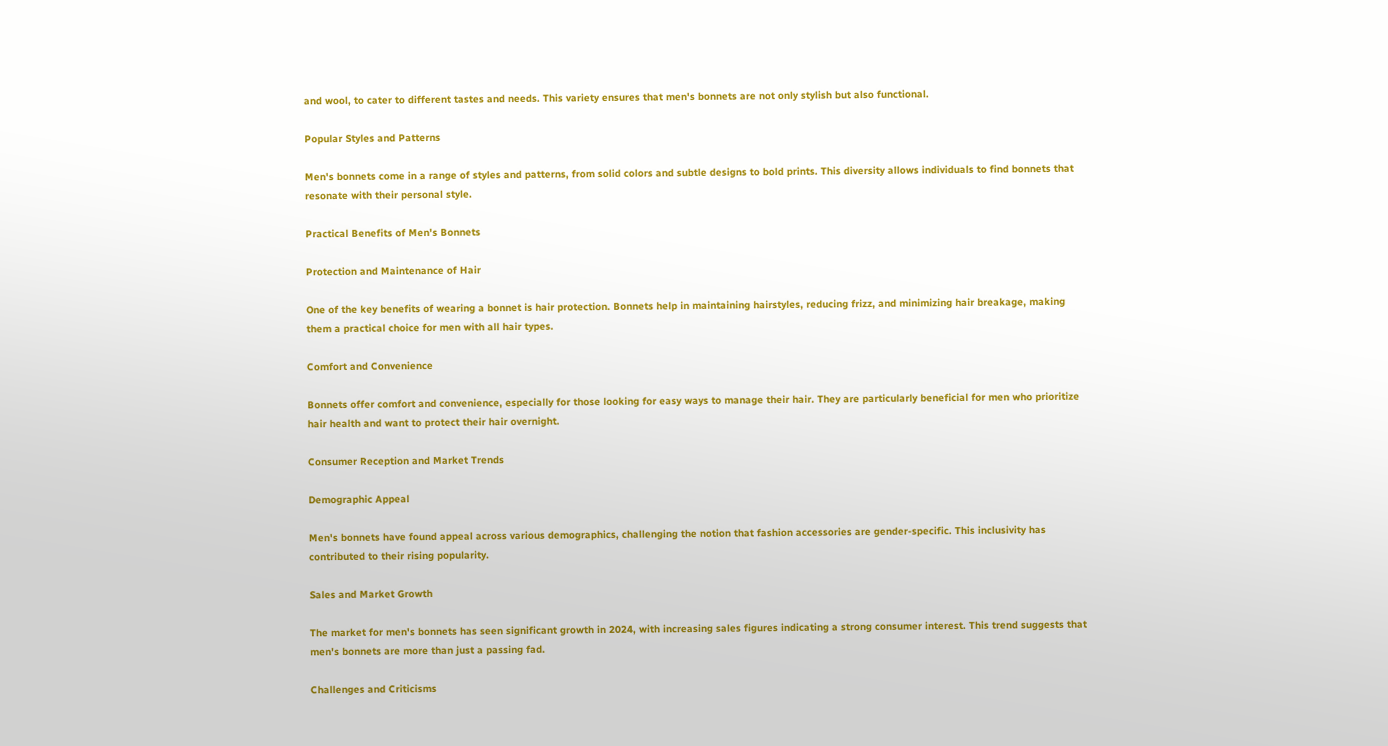and wool, to cater to different tastes and needs. This variety ensures that men's bonnets are not only stylish but also functional.

Popular Styles and Patterns

Men's bonnets come in a range of styles and patterns, from solid colors and subtle designs to bold prints. This diversity allows individuals to find bonnets that resonate with their personal style.

Practical Benefits of Men's Bonnets

Protection and Maintenance of Hair

One of the key benefits of wearing a bonnet is hair protection. Bonnets help in maintaining hairstyles, reducing frizz, and minimizing hair breakage, making them a practical choice for men with all hair types.

Comfort and Convenience

Bonnets offer comfort and convenience, especially for those looking for easy ways to manage their hair. They are particularly beneficial for men who prioritize hair health and want to protect their hair overnight.

Consumer Reception and Market Trends

Demographic Appeal

Men's bonnets have found appeal across various demographics, challenging the notion that fashion accessories are gender-specific. This inclusivity has contributed to their rising popularity.

Sales and Market Growth

The market for men's bonnets has seen significant growth in 2024, with increasing sales figures indicating a strong consumer interest. This trend suggests that men's bonnets are more than just a passing fad.

Challenges and Criticisms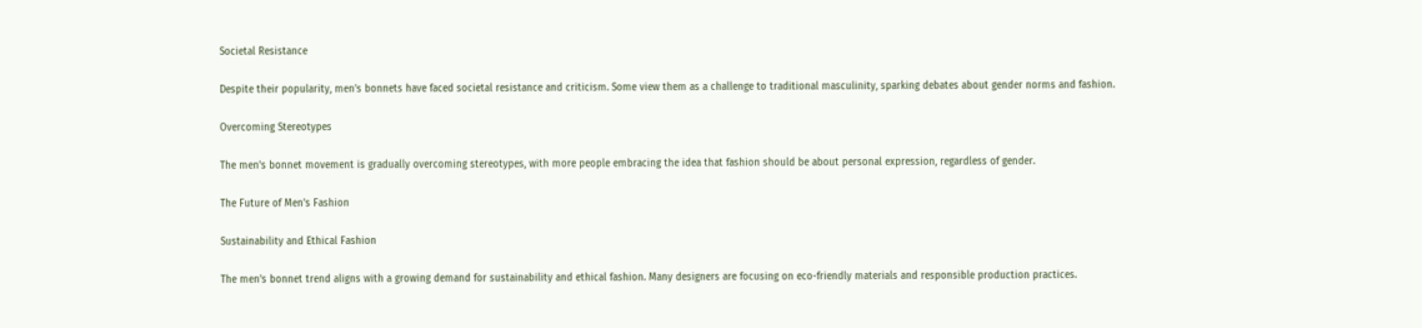Societal Resistance

Despite their popularity, men's bonnets have faced societal resistance and criticism. Some view them as a challenge to traditional masculinity, sparking debates about gender norms and fashion.

Overcoming Stereotypes

The men's bonnet movement is gradually overcoming stereotypes, with more people embracing the idea that fashion should be about personal expression, regardless of gender.

The Future of Men's Fashion

Sustainability and Ethical Fashion

The men's bonnet trend aligns with a growing demand for sustainability and ethical fashion. Many designers are focusing on eco-friendly materials and responsible production practices.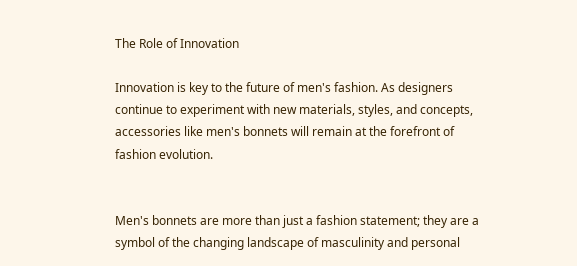The Role of Innovation

Innovation is key to the future of men's fashion. As designers continue to experiment with new materials, styles, and concepts, accessories like men's bonnets will remain at the forefront of fashion evolution.


Men's bonnets are more than just a fashion statement; they are a symbol of the changing landscape of masculinity and personal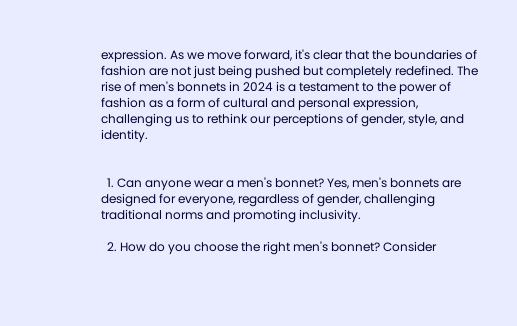expression. As we move forward, it's clear that the boundaries of fashion are not just being pushed but completely redefined. The rise of men's bonnets in 2024 is a testament to the power of fashion as a form of cultural and personal expression, challenging us to rethink our perceptions of gender, style, and identity.


  1. Can anyone wear a men's bonnet? Yes, men's bonnets are designed for everyone, regardless of gender, challenging traditional norms and promoting inclusivity.

  2. How do you choose the right men's bonnet? Consider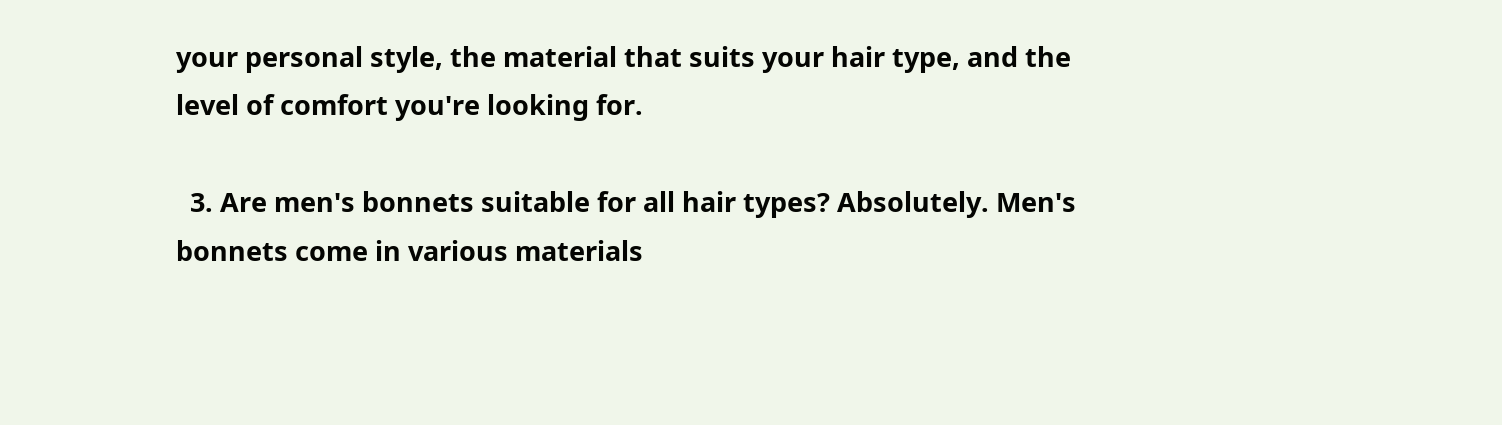your personal style, the material that suits your hair type, and the level of comfort you're looking for.

  3. Are men's bonnets suitable for all hair types? Absolutely. Men's bonnets come in various materials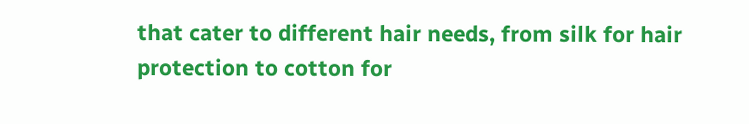that cater to different hair needs, from silk for hair protection to cotton for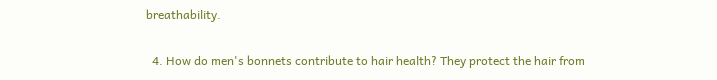breathability.

  4. How do men's bonnets contribute to hair health? They protect the hair from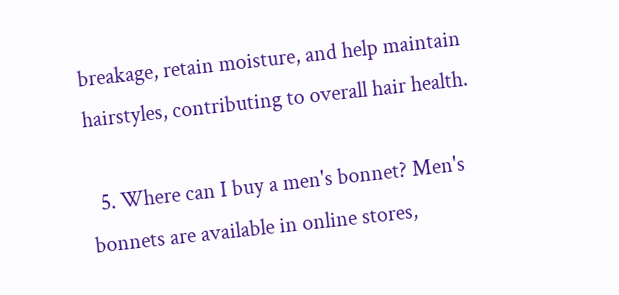breakage, retain moisture, and help maintain hairstyles, contributing to overall hair health.

  5. Where can I buy a men's bonnet? Men's bonnets are available in online stores,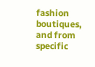fashion boutiques, and from specific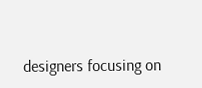designers focusing on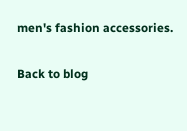men's fashion accessories.

Back to blog